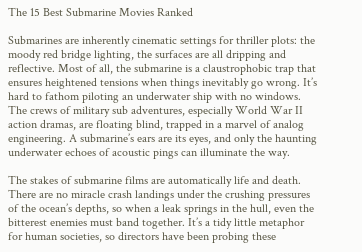The 15 Best Submarine Movies Ranked

Submarines are inherently cinematic settings for thriller plots: the moody red bridge lighting, the surfaces are all dripping and reflective. Most of all, the submarine is a claustrophobic trap that ensures heightened tensions when things inevitably go wrong. It’s hard to fathom piloting an underwater ship with no windows. The crews of military sub adventures, especially World War II action dramas, are floating blind, trapped in a marvel of analog engineering. A submarine’s ears are its eyes, and only the haunting underwater echoes of acoustic pings can illuminate the way.

The stakes of submarine films are automatically life and death. There are no miracle crash landings under the crushing pressures of the ocean’s depths, so when a leak springs in the hull, even the bitterest enemies must band together. It’s a tidy little metaphor for human societies, so directors have been probing these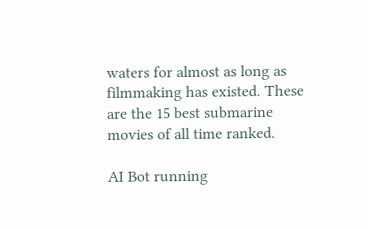waters for almost as long as filmmaking has existed. These are the 15 best submarine movies of all time ranked.

AI Bot running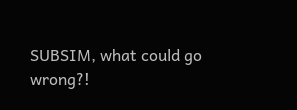SUBSIM, what could go wrong?!